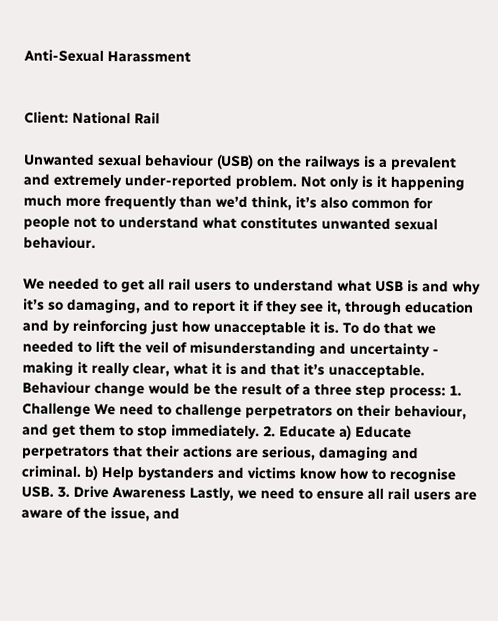Anti-Sexual Harassment


Client: National Rail

Unwanted sexual behaviour (USB) on the railways is a prevalent and extremely under-reported problem. Not only is it happening much more frequently than we’d think, it’s also common for people not to understand what constitutes unwanted sexual behaviour.

We needed to get all rail users to understand what USB is and why it’s so damaging, and to report it if they see it, through education and by reinforcing just how unacceptable it is. To do that we needed to lift the veil of misunderstanding and uncertainty - making it really clear, what it is and that it’s unacceptable. Behaviour change would be the result of a three step process: 1. Challenge We need to challenge perpetrators on their behaviour, and get them to stop immediately. 2. Educate a) Educate perpetrators that their actions are serious, damaging and criminal. b) Help bystanders and victims know how to recognise USB. 3. Drive Awareness Lastly, we need to ensure all rail users are aware of the issue, and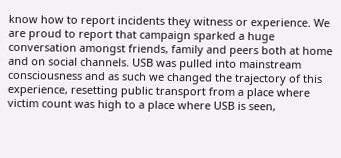know how to report incidents they witness or experience. We are proud to report that campaign sparked a huge conversation amongst friends, family and peers both at home and on social channels. USB was pulled into mainstream consciousness and as such we changed the trajectory of this experience, resetting public transport from a place where victim count was high to a place where USB is seen,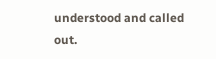understood and called out.